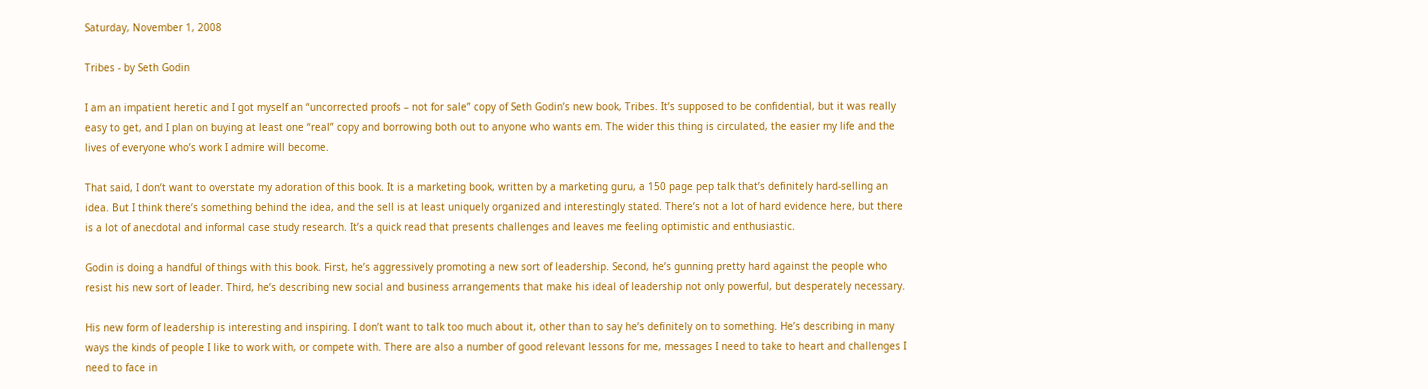Saturday, November 1, 2008

Tribes - by Seth Godin

I am an impatient heretic and I got myself an “uncorrected proofs – not for sale” copy of Seth Godin’s new book, Tribes. It’s supposed to be confidential, but it was really easy to get, and I plan on buying at least one “real” copy and borrowing both out to anyone who wants em. The wider this thing is circulated, the easier my life and the lives of everyone who’s work I admire will become.

That said, I don’t want to overstate my adoration of this book. It is a marketing book, written by a marketing guru, a 150 page pep talk that’s definitely hard-selling an idea. But I think there’s something behind the idea, and the sell is at least uniquely organized and interestingly stated. There’s not a lot of hard evidence here, but there is a lot of anecdotal and informal case study research. It’s a quick read that presents challenges and leaves me feeling optimistic and enthusiastic.

Godin is doing a handful of things with this book. First, he’s aggressively promoting a new sort of leadership. Second, he’s gunning pretty hard against the people who resist his new sort of leader. Third, he’s describing new social and business arrangements that make his ideal of leadership not only powerful, but desperately necessary.

His new form of leadership is interesting and inspiring. I don’t want to talk too much about it, other than to say he’s definitely on to something. He’s describing in many ways the kinds of people I like to work with, or compete with. There are also a number of good relevant lessons for me, messages I need to take to heart and challenges I need to face in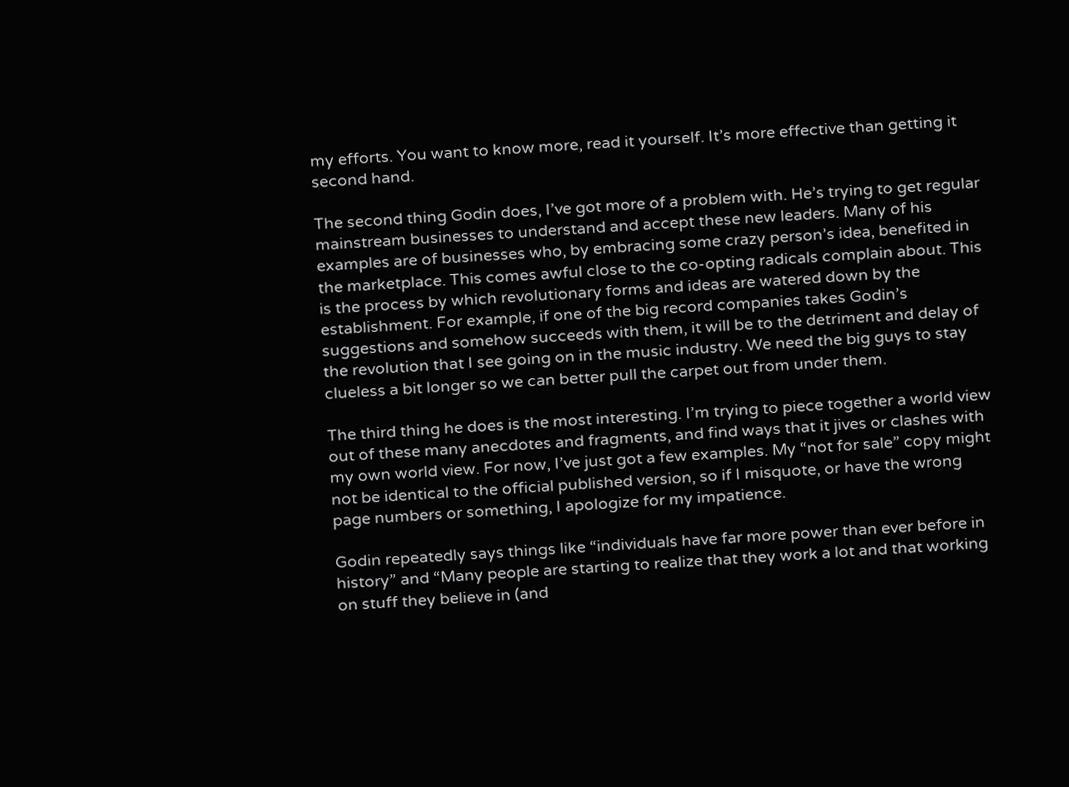my efforts. You want to know more, read it yourself. It’s more effective than getting it second hand.

The second thing Godin does, I’ve got more of a problem with. He’s trying to get regular mainstream businesses to understand and accept these new leaders. Many of his examples are of businesses who, by embracing some crazy person’s idea, benefited in the marketplace. This comes awful close to the co-opting radicals complain about. This is the process by which revolutionary forms and ideas are watered down by the establishment. For example, if one of the big record companies takes Godin’s suggestions and somehow succeeds with them, it will be to the detriment and delay of the revolution that I see going on in the music industry. We need the big guys to stay clueless a bit longer so we can better pull the carpet out from under them.

The third thing he does is the most interesting. I’m trying to piece together a world view out of these many anecdotes and fragments, and find ways that it jives or clashes with my own world view. For now, I’ve just got a few examples. My “not for sale” copy might not be identical to the official published version, so if I misquote, or have the wrong page numbers or something, I apologize for my impatience.

Godin repeatedly says things like “individuals have far more power than ever before in history” and “Many people are starting to realize that they work a lot and that working on stuff they believe in (and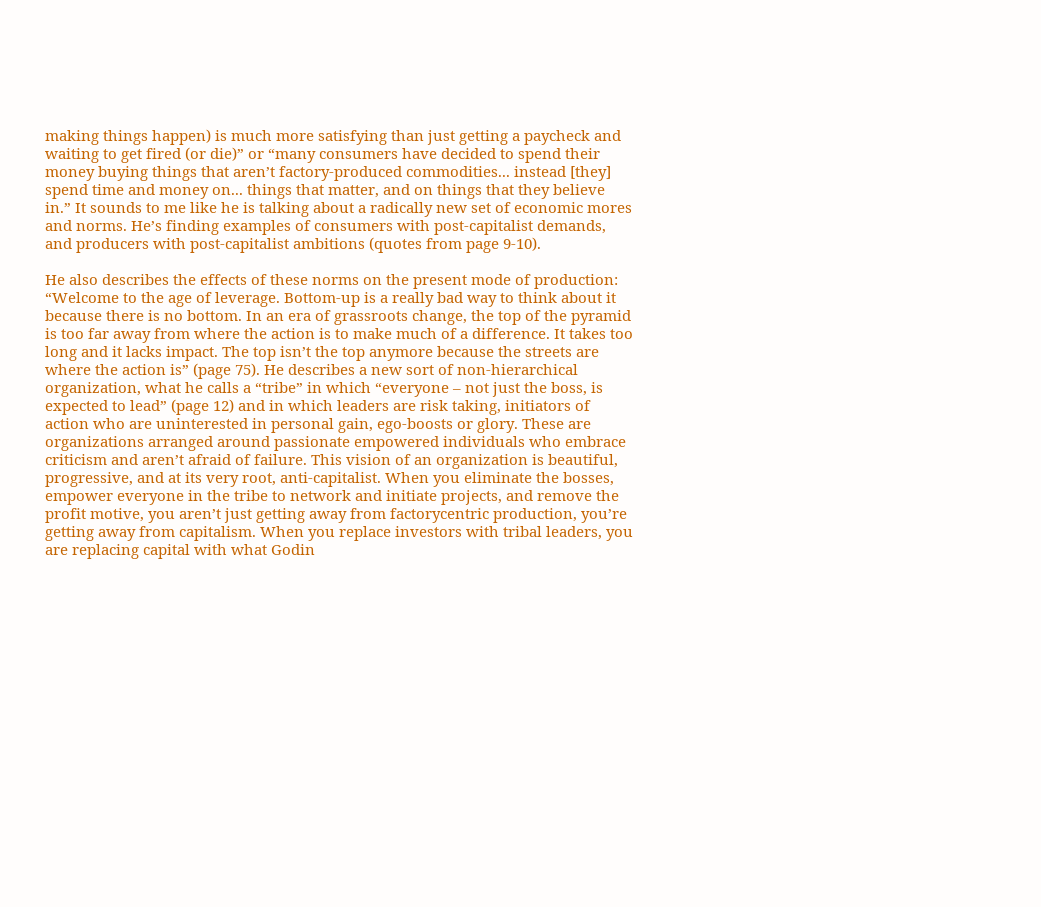making things happen) is much more satisfying than just getting a paycheck and waiting to get fired (or die)” or “many consumers have decided to spend their money buying things that aren’t factory-produced commodities... instead [they] spend time and money on... things that matter, and on things that they believe in.” It sounds to me like he is talking about a radically new set of economic mores and norms. He’s finding examples of consumers with post-capitalist demands, and producers with post-capitalist ambitions (quotes from page 9-10).

He also describes the effects of these norms on the present mode of production:
“Welcome to the age of leverage. Bottom-up is a really bad way to think about it because there is no bottom. In an era of grassroots change, the top of the pyramid is too far away from where the action is to make much of a difference. It takes too long and it lacks impact. The top isn’t the top anymore because the streets are where the action is” (page 75). He describes a new sort of non-hierarchical organization, what he calls a “tribe” in which “everyone – not just the boss, is expected to lead” (page 12) and in which leaders are risk taking, initiators of action who are uninterested in personal gain, ego-boosts or glory. These are organizations arranged around passionate empowered individuals who embrace criticism and aren’t afraid of failure. This vision of an organization is beautiful, progressive, and at its very root, anti-capitalist. When you eliminate the bosses, empower everyone in the tribe to network and initiate projects, and remove the profit motive, you aren’t just getting away from factorycentric production, you’re getting away from capitalism. When you replace investors with tribal leaders, you are replacing capital with what Godin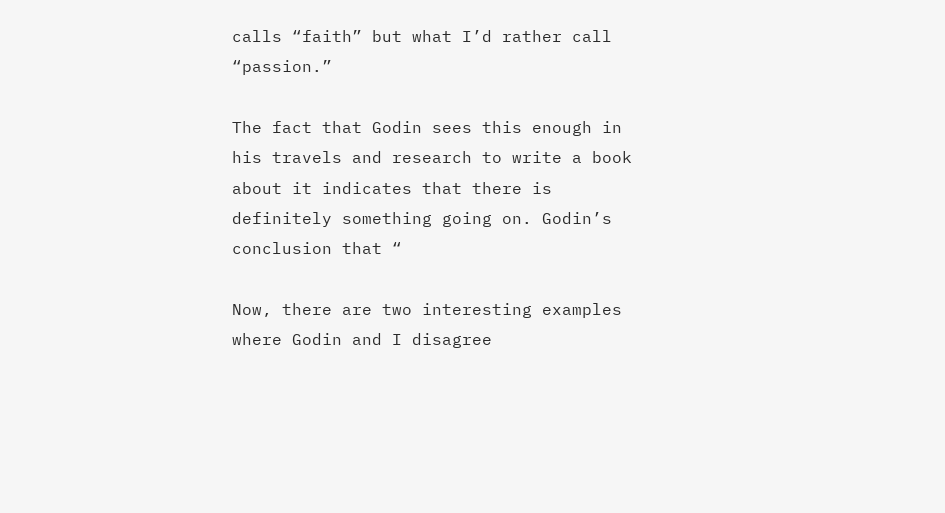calls “faith” but what I’d rather call “passion.”

The fact that Godin sees this enough in his travels and research to write a book about it indicates that there is definitely something going on. Godin’s conclusion that “

Now, there are two interesting examples where Godin and I disagree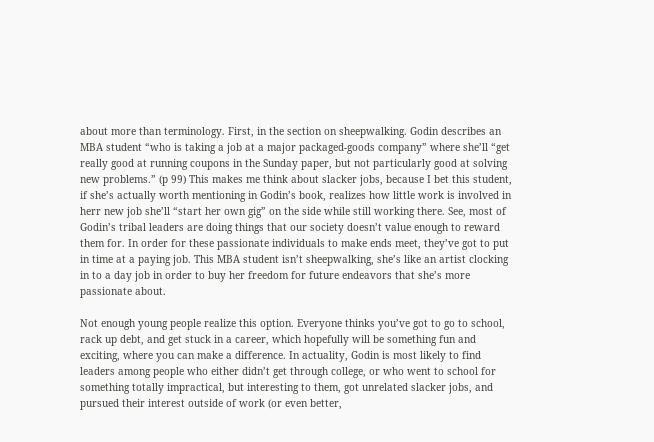about more than terminology. First, in the section on sheepwalking. Godin describes an MBA student “who is taking a job at a major packaged-goods company” where she’ll “get really good at running coupons in the Sunday paper, but not particularly good at solving new problems.” (p 99) This makes me think about slacker jobs, because I bet this student, if she’s actually worth mentioning in Godin’s book, realizes how little work is involved in herr new job she’ll “start her own gig” on the side while still working there. See, most of Godin’s tribal leaders are doing things that our society doesn’t value enough to reward them for. In order for these passionate individuals to make ends meet, they’ve got to put in time at a paying job. This MBA student isn’t sheepwalking, she’s like an artist clocking in to a day job in order to buy her freedom for future endeavors that she’s more passionate about.

Not enough young people realize this option. Everyone thinks you’ve got to go to school, rack up debt, and get stuck in a career, which hopefully will be something fun and exciting, where you can make a difference. In actuality, Godin is most likely to find leaders among people who either didn’t get through college, or who went to school for something totally impractical, but interesting to them, got unrelated slacker jobs, and pursued their interest outside of work (or even better,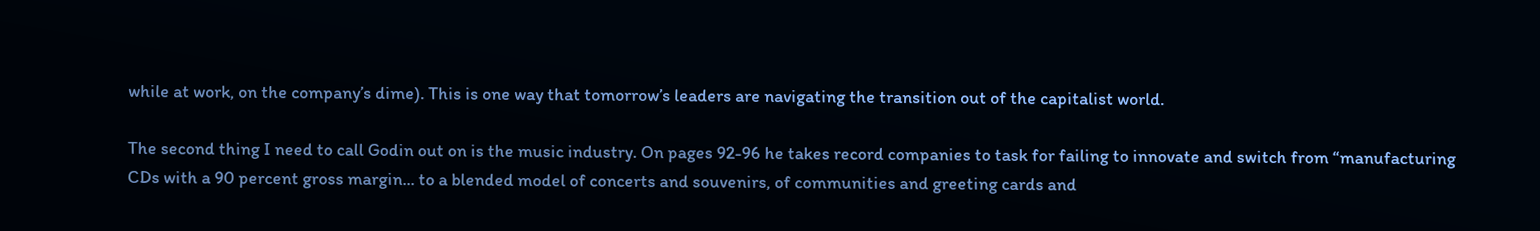while at work, on the company’s dime). This is one way that tomorrow’s leaders are navigating the transition out of the capitalist world.

The second thing I need to call Godin out on is the music industry. On pages 92-96 he takes record companies to task for failing to innovate and switch from “manufacturing CDs with a 90 percent gross margin... to a blended model of concerts and souvenirs, of communities and greeting cards and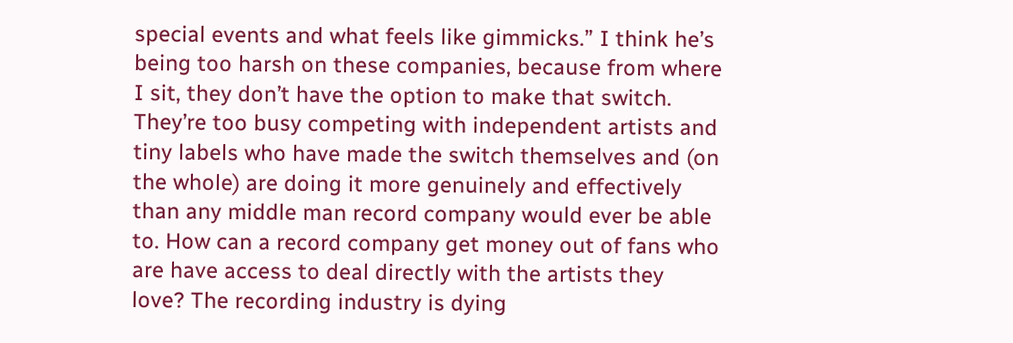special events and what feels like gimmicks.” I think he’s being too harsh on these companies, because from where I sit, they don’t have the option to make that switch. They’re too busy competing with independent artists and tiny labels who have made the switch themselves and (on the whole) are doing it more genuinely and effectively than any middle man record company would ever be able to. How can a record company get money out of fans who are have access to deal directly with the artists they love? The recording industry is dying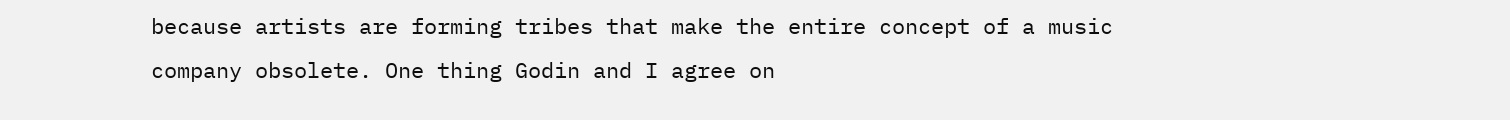because artists are forming tribes that make the entire concept of a music company obsolete. One thing Godin and I agree on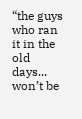“the guys who ran it in the old days... won’t be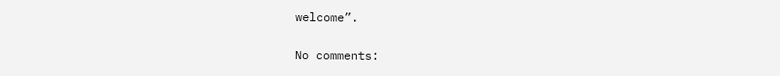welcome”.

No comments: